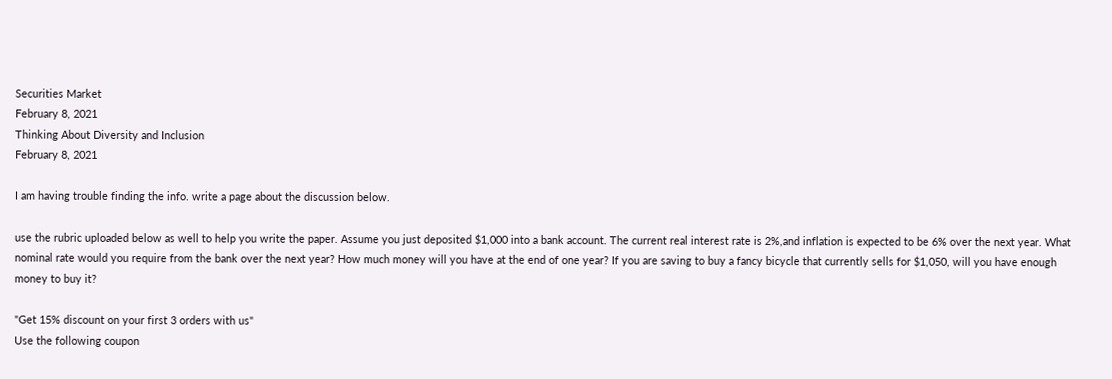Securities Market
February 8, 2021
Thinking About Diversity and Inclusion
February 8, 2021

I am having trouble finding the info. write a page about the discussion below.

use the rubric uploaded below as well to help you write the paper. Assume you just deposited $1,000 into a bank account. The current real interest rate is 2%,and inflation is expected to be 6% over the next year. What nominal rate would you require from the bank over the next year? How much money will you have at the end of one year? If you are saving to buy a fancy bicycle that currently sells for $1,050, will you have enough money to buy it?

"Get 15% discount on your first 3 orders with us"
Use the following coupon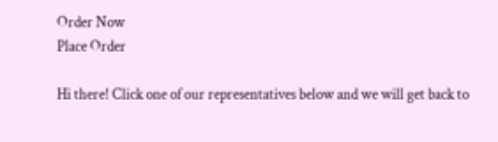Order Now
Place Order

Hi there! Click one of our representatives below and we will get back to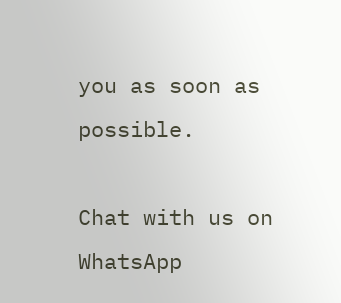you as soon as possible.

Chat with us on WhatsApp